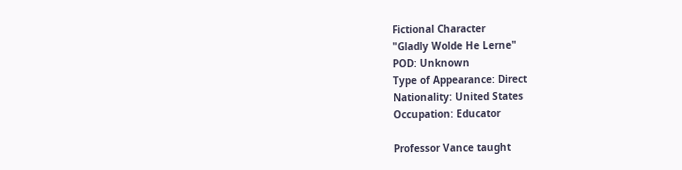Fictional Character
"Gladly Wolde He Lerne"
POD: Unknown
Type of Appearance: Direct
Nationality: United States
Occupation: Educator

Professor Vance taught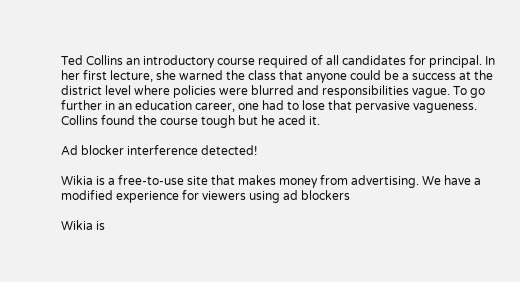Ted Collins an introductory course required of all candidates for principal. In her first lecture, she warned the class that anyone could be a success at the district level where policies were blurred and responsibilities vague. To go further in an education career, one had to lose that pervasive vagueness. Collins found the course tough but he aced it.

Ad blocker interference detected!

Wikia is a free-to-use site that makes money from advertising. We have a modified experience for viewers using ad blockers

Wikia is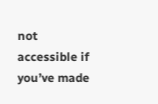not accessible if you’ve made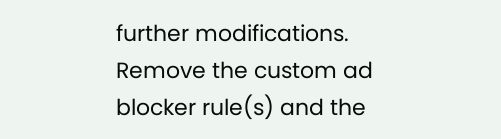further modifications. Remove the custom ad blocker rule(s) and the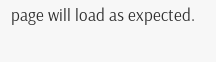page will load as expected.